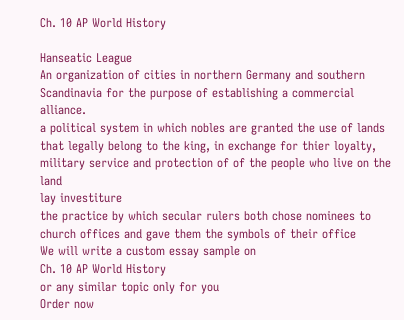Ch. 10 AP World History

Hanseatic League
An organization of cities in northern Germany and southern Scandinavia for the purpose of establishing a commercial alliance.
a political system in which nobles are granted the use of lands that legally belong to the king, in exchange for thier loyalty, military service and protection of of the people who live on the land
lay investiture
the practice by which secular rulers both chose nominees to church offices and gave them the symbols of their office
We will write a custom essay sample on
Ch. 10 AP World History
or any similar topic only for you
Order now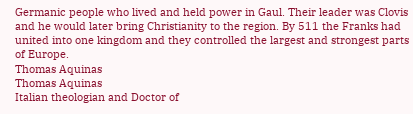Germanic people who lived and held power in Gaul. Their leader was Clovis and he would later bring Christianity to the region. By 511 the Franks had united into one kingdom and they controlled the largest and strongest parts of Europe.
Thomas Aquinas
Thomas Aquinas
Italian theologian and Doctor of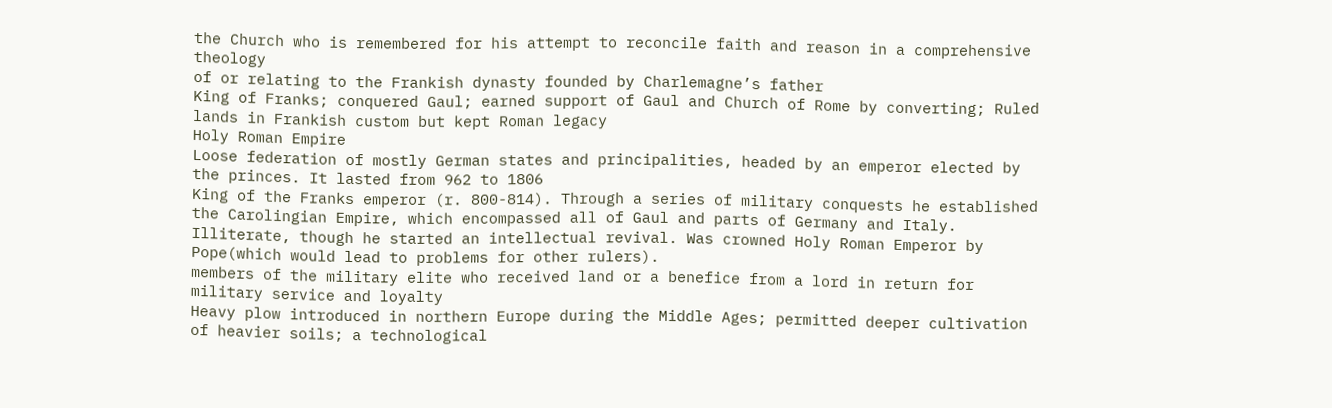the Church who is remembered for his attempt to reconcile faith and reason in a comprehensive theology
of or relating to the Frankish dynasty founded by Charlemagne’s father
King of Franks; conquered Gaul; earned support of Gaul and Church of Rome by converting; Ruled lands in Frankish custom but kept Roman legacy
Holy Roman Empire
Loose federation of mostly German states and principalities, headed by an emperor elected by the princes. It lasted from 962 to 1806
King of the Franks emperor (r. 800-814). Through a series of military conquests he established the Carolingian Empire, which encompassed all of Gaul and parts of Germany and Italy. Illiterate, though he started an intellectual revival. Was crowned Holy Roman Emperor by Pope(which would lead to problems for other rulers).
members of the military elite who received land or a benefice from a lord in return for military service and loyalty
Heavy plow introduced in northern Europe during the Middle Ages; permitted deeper cultivation of heavier soils; a technological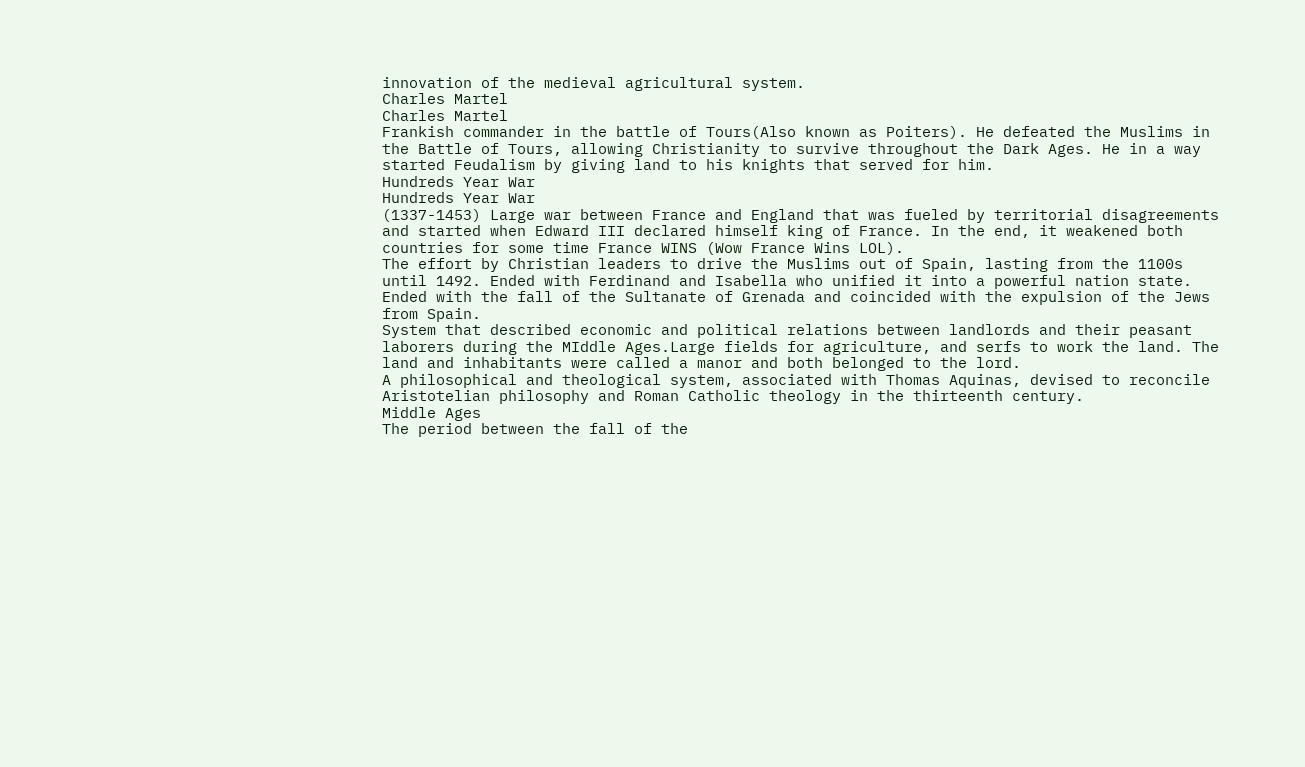innovation of the medieval agricultural system.
Charles Martel
Charles Martel
Frankish commander in the battle of Tours(Also known as Poiters). He defeated the Muslims in the Battle of Tours, allowing Christianity to survive throughout the Dark Ages. He in a way started Feudalism by giving land to his knights that served for him.
Hundreds Year War
Hundreds Year War
(1337-1453) Large war between France and England that was fueled by territorial disagreements and started when Edward III declared himself king of France. In the end, it weakened both countries for some time France WINS (Wow France Wins LOL).
The effort by Christian leaders to drive the Muslims out of Spain, lasting from the 1100s until 1492. Ended with Ferdinand and Isabella who unified it into a powerful nation state. Ended with the fall of the Sultanate of Grenada and coincided with the expulsion of the Jews from Spain.
System that described economic and political relations between landlords and their peasant laborers during the MIddle Ages.Large fields for agriculture, and serfs to work the land. The land and inhabitants were called a manor and both belonged to the lord.
A philosophical and theological system, associated with Thomas Aquinas, devised to reconcile Aristotelian philosophy and Roman Catholic theology in the thirteenth century.
Middle Ages
The period between the fall of the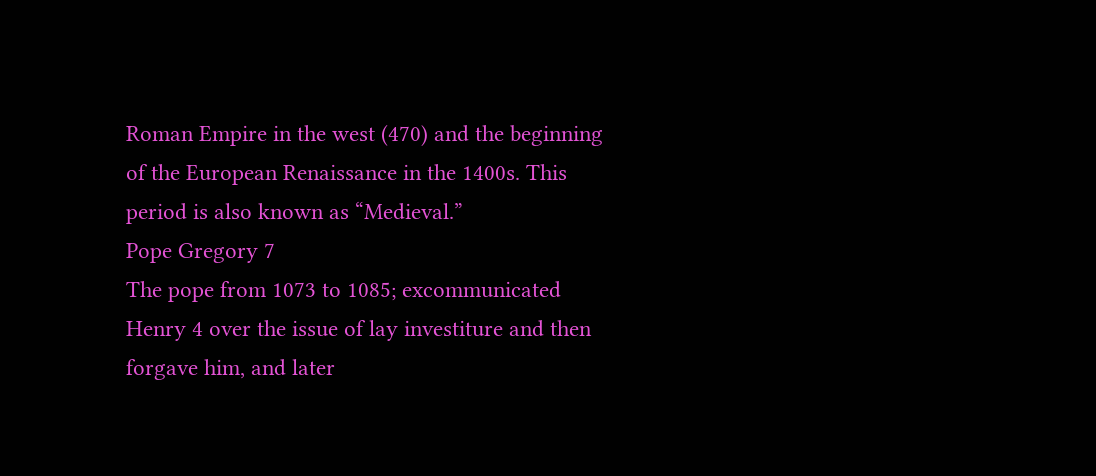Roman Empire in the west (470) and the beginning of the European Renaissance in the 1400s. This period is also known as “Medieval.”
Pope Gregory 7
The pope from 1073 to 1085; excommunicated Henry 4 over the issue of lay investiture and then forgave him, and later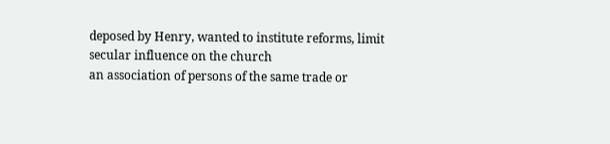deposed by Henry, wanted to institute reforms, limit secular influence on the church
an association of persons of the same trade or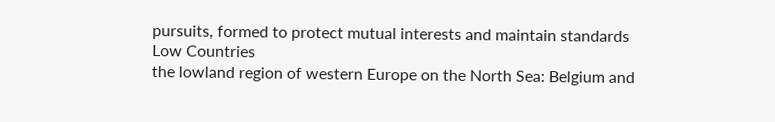pursuits, formed to protect mutual interests and maintain standards
Low Countries
the lowland region of western Europe on the North Sea: Belgium and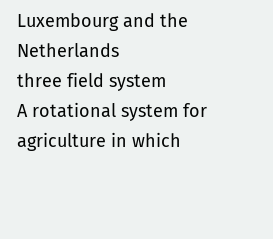Luxembourg and the Netherlands
three field system
A rotational system for agriculture in which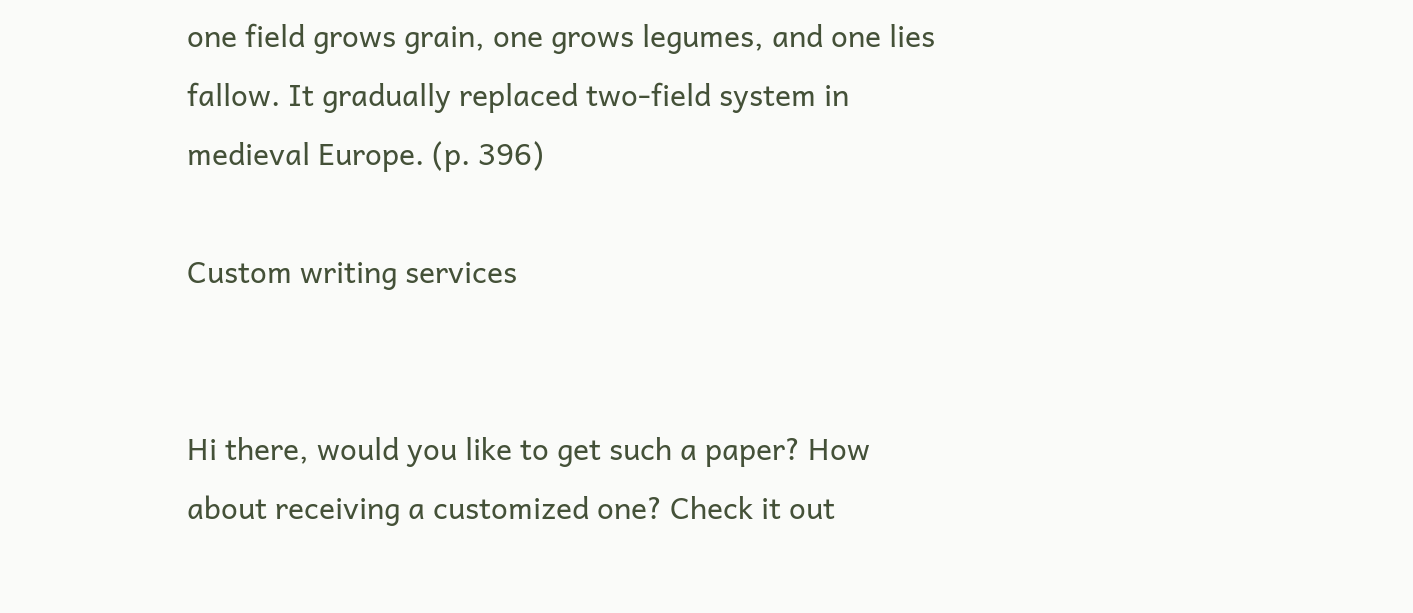one field grows grain, one grows legumes, and one lies fallow. It gradually replaced two-field system in medieval Europe. (p. 396)

Custom writing services


Hi there, would you like to get such a paper? How about receiving a customized one? Check it out